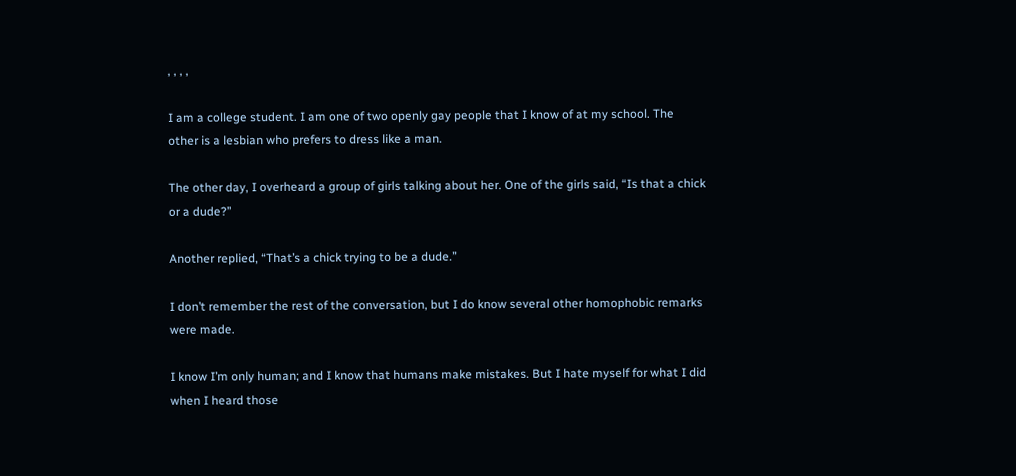, , , ,

I am a college student. I am one of two openly gay people that I know of at my school. The other is a lesbian who prefers to dress like a man.

The other day, I overheard a group of girls talking about her. One of the girls said, “Is that a chick or a dude?”

Another replied, “That’s a chick trying to be a dude.”

I don’t remember the rest of the conversation, but I do know several other homophobic remarks were made.

I know I’m only human; and I know that humans make mistakes. But I hate myself for what I did when I heard those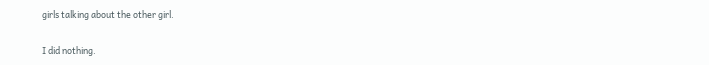girls talking about the other girl.

I did nothing.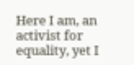Here I am, an activist for equality, yet I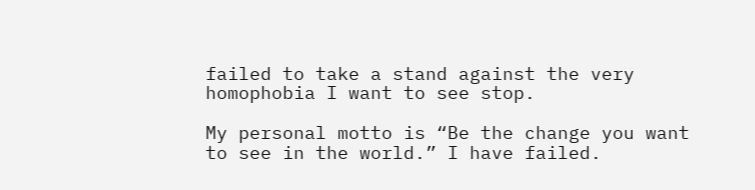failed to take a stand against the very homophobia I want to see stop.

My personal motto is “Be the change you want to see in the world.” I have failed.